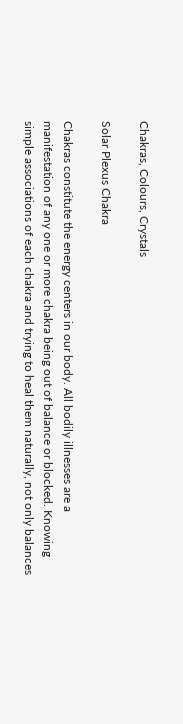Chakras, Colours, Crystals

Solar Plexus Chakra

Chakras constitute the energy centers in our body. All bodily illnesses are a manifestation of any one or more chakra being out of balance or blocked. Knowing simple associations of each chakra and trying to heal them naturally, not only balances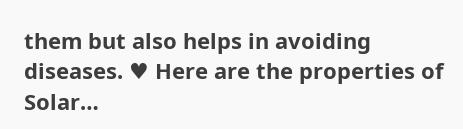them but also helps in avoiding diseases. ♥ Here are the properties of Solar…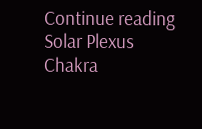Continue reading Solar Plexus Chakra